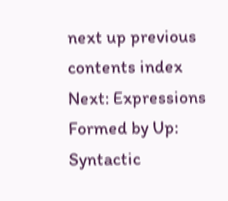next up previous contents index
Next: Expressions Formed by Up: Syntactic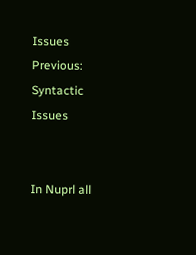Issues Previous: Syntactic Issues


In Nuprl all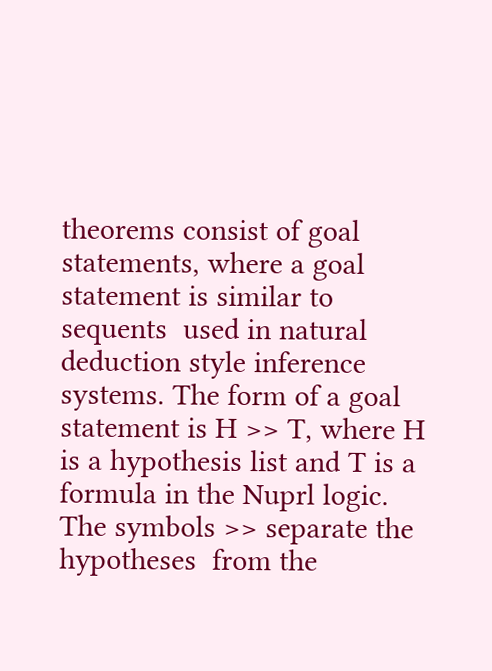theorems consist of goal statements, where a goal statement is similar to sequents  used in natural deduction style inference systems. The form of a goal statement is H >> T, where H is a hypothesis list and T is a formula in the Nuprl logic. The symbols >> separate the  hypotheses  from the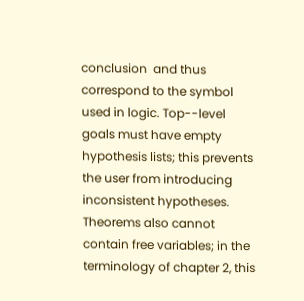conclusion  and thus correspond to the symbol used in logic. Top--level goals must have empty hypothesis lists; this prevents the user from introducing inconsistent hypotheses. Theorems also cannot contain free variables; in the terminology of chapter 2, this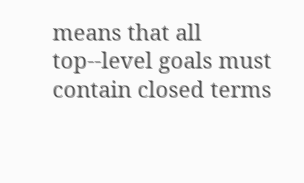means that all top--level goals must contain closed terms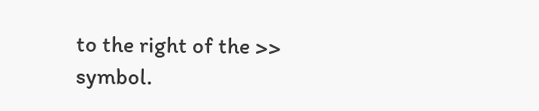to the right of the >> symbol.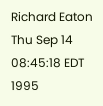Richard Eaton
Thu Sep 14 08:45:18 EDT 1995